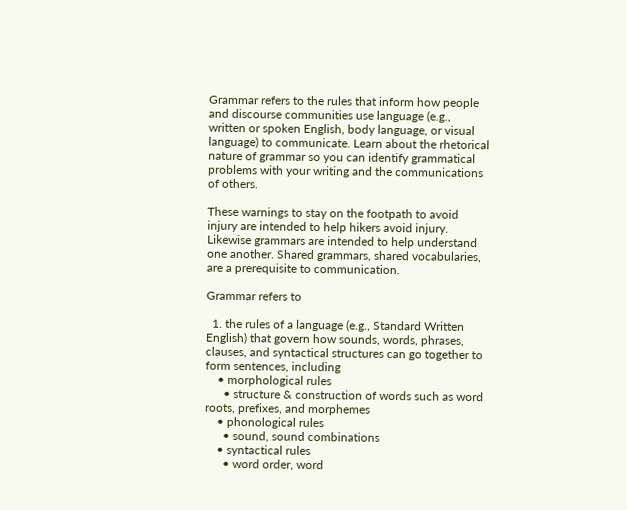Grammar refers to the rules that inform how people and discourse communities use language (e.g., written or spoken English, body language, or visual language) to communicate. Learn about the rhetorical nature of grammar so you can identify grammatical problems with your writing and the communications of others.

These warnings to stay on the footpath to avoid injury are intended to help hikers avoid injury. Likewise grammars are intended to help understand one another. Shared grammars, shared vocabularies, are a prerequisite to communication.

Grammar refers to

  1. the rules of a language (e.g., Standard Written English) that govern how sounds, words, phrases, clauses, and syntactical structures can go together to form sentences, including
    • morphological rules
      • structure & construction of words such as word roots, prefixes, and morphemes
    • phonological rules
      • sound, sound combinations
    • syntactical rules
      • word order, word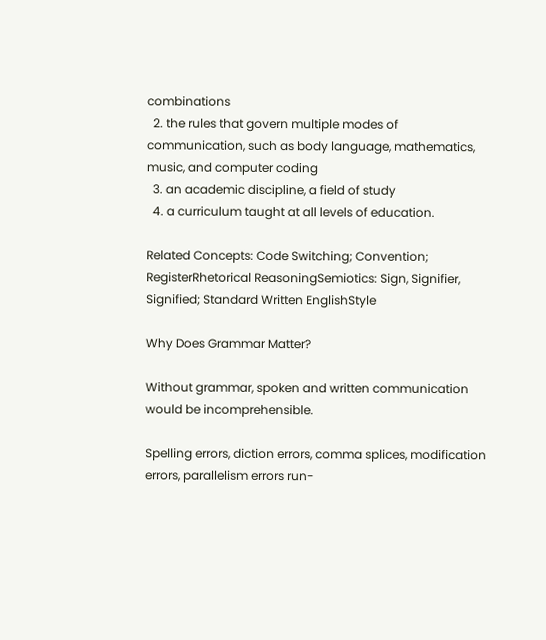combinations
  2. the rules that govern multiple modes of communication, such as body language, mathematics, music, and computer coding
  3. an academic discipline, a field of study
  4. a curriculum taught at all levels of education.

Related Concepts: Code Switching; Convention; RegisterRhetorical ReasoningSemiotics: Sign, Signifier, Signified; Standard Written EnglishStyle

Why Does Grammar Matter?

Without grammar, spoken and written communication would be incomprehensible.

Spelling errors, diction errors, comma splices, modification errors, parallelism errors run-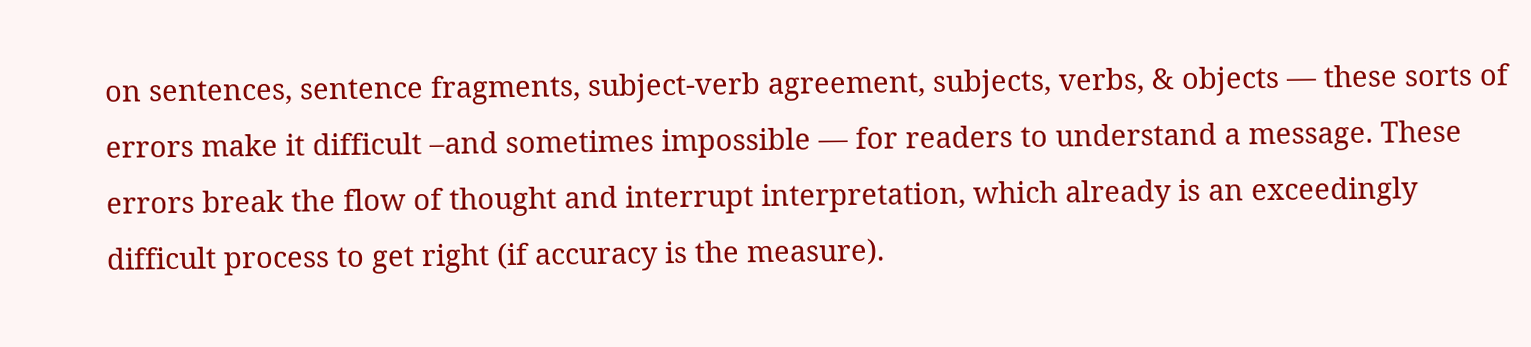on sentences, sentence fragments, subject-verb agreement, subjects, verbs, & objects — these sorts of errors make it difficult –and sometimes impossible — for readers to understand a message. These errors break the flow of thought and interrupt interpretation, which already is an exceedingly difficult process to get right (if accuracy is the measure).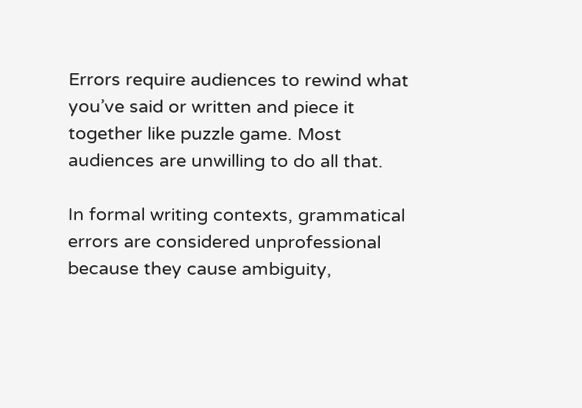Errors require audiences to rewind what you’ve said or written and piece it together like puzzle game. Most audiences are unwilling to do all that.

In formal writing contexts, grammatical errors are considered unprofessional because they cause ambiguity,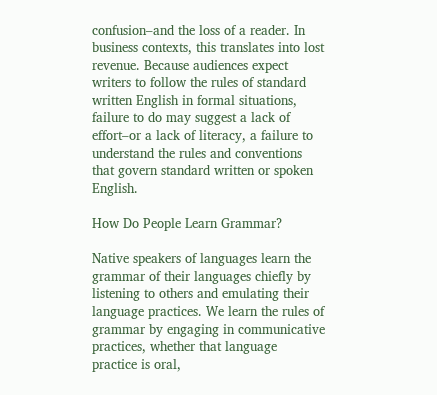confusion–and the loss of a reader. In business contexts, this translates into lost revenue. Because audiences expect writers to follow the rules of standard written English in formal situations, failure to do may suggest a lack of effort–or a lack of literacy, a failure to understand the rules and conventions that govern standard written or spoken English.

How Do People Learn Grammar?

Native speakers of languages learn the grammar of their languages chiefly by listening to others and emulating their language practices. We learn the rules of grammar by engaging in communicative practices, whether that language practice is oral,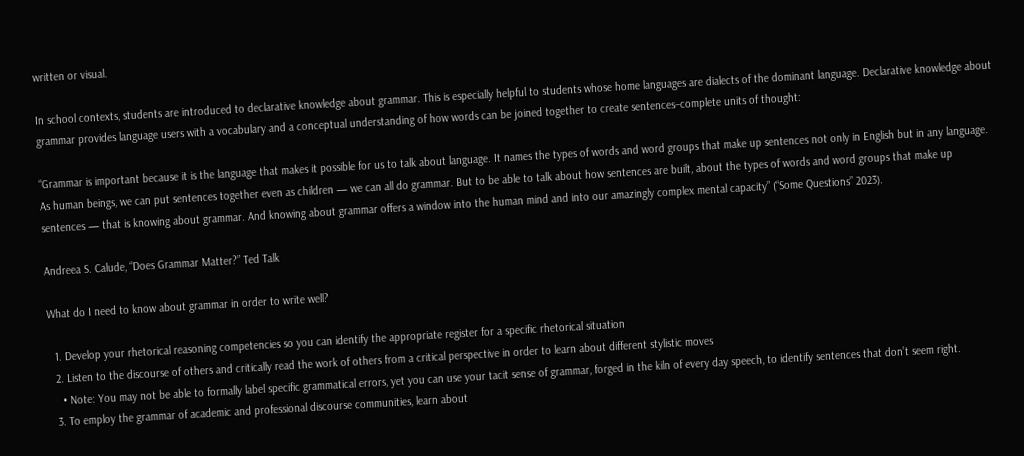written or visual.

In school contexts, students are introduced to declarative knowledge about grammar. This is especially helpful to students whose home languages are dialects of the dominant language. Declarative knowledge about grammar provides language users with a vocabulary and a conceptual understanding of how words can be joined together to create sentences–complete units of thought:

“Grammar is important because it is the language that makes it possible for us to talk about language. It names the types of words and word groups that make up sentences not only in English but in any language. As human beings, we can put sentences together even as children — we can all do grammar. But to be able to talk about how sentences are built, about the types of words and word groups that make up sentences — that is knowing about grammar. And knowing about grammar offers a window into the human mind and into our amazingly complex mental capacity” (“Some Questions” 2023).

Andreea S. Calude, “Does Grammar Matter?” Ted Talk

What do I need to know about grammar in order to write well?

  1. Develop your rhetorical reasoning competencies so you can identify the appropriate register for a specific rhetorical situation
  2. Listen to the discourse of others and critically read the work of others from a critical perspective in order to learn about different stylistic moves
    • Note: You may not be able to formally label specific grammatical errors, yet you can use your tacit sense of grammar, forged in the kiln of every day speech, to identify sentences that don’t seem right.
  3. To employ the grammar of academic and professional discourse communities, learn about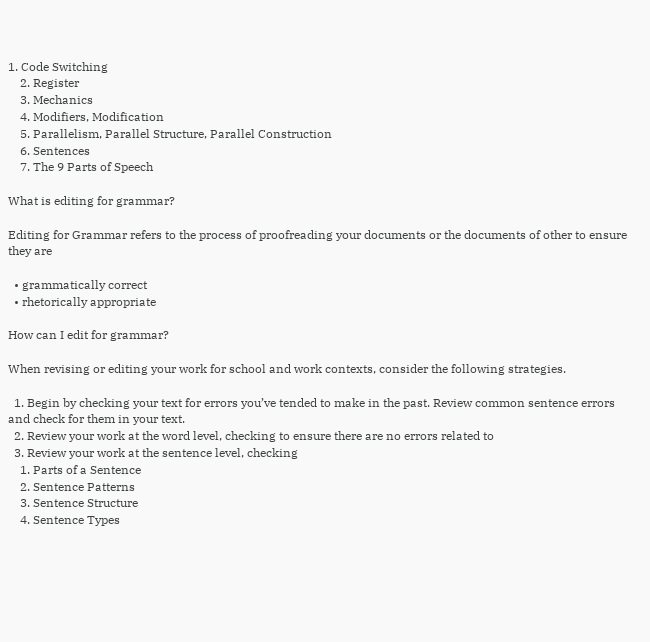1. Code Switching
    2. Register
    3. Mechanics
    4. Modifiers, Modification
    5. Parallelism, Parallel Structure, Parallel Construction
    6. Sentences
    7. The 9 Parts of Speech

What is editing for grammar?

Editing for Grammar refers to the process of proofreading your documents or the documents of other to ensure they are

  • grammatically correct
  • rhetorically appropriate

How can I edit for grammar?

When revising or editing your work for school and work contexts, consider the following strategies.

  1. Begin by checking your text for errors you’ve tended to make in the past. Review common sentence errors and check for them in your text.
  2. Review your work at the word level, checking to ensure there are no errors related to
  3. Review your work at the sentence level, checking
    1. Parts of a Sentence
    2. Sentence Patterns
    3. Sentence Structure
    4. Sentence Types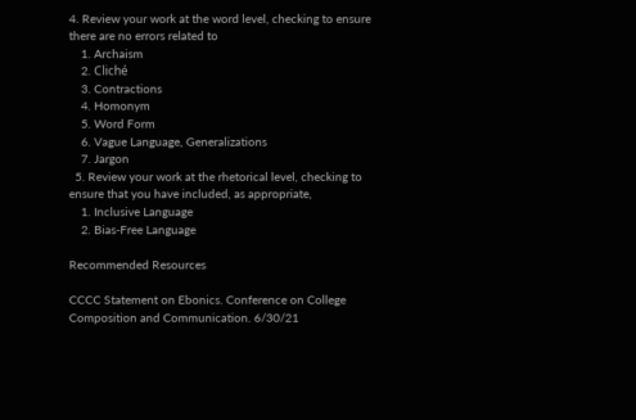4. Review your work at the word level, checking to ensure there are no errors related to
    1. Archaism
    2. Cliché
    3. Contractions
    4. Homonym
    5. Word Form
    6. Vague Language, Generalizations
    7. Jargon
  5. Review your work at the rhetorical level, checking to ensure that you have included, as appropriate,
    1. Inclusive Language
    2. Bias-Free Language

Recommended Resources

CCCC Statement on Ebonics. Conference on College Composition and Communication. 6/30/21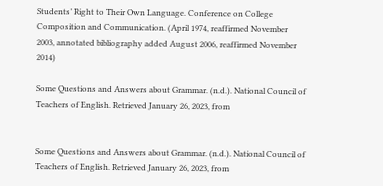Students’ Right to Their Own Language. Conference on College Composition and Communication. (April 1974, reaffirmed November 2003, annotated bibliography added August 2006, reaffirmed November 2014)

Some Questions and Answers about Grammar. (n.d.). National Council of Teachers of English. Retrieved January 26, 2023, from


Some Questions and Answers about Grammar. (n.d.). National Council of Teachers of English. Retrieved January 26, 2023, from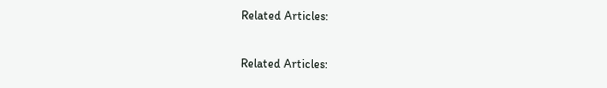Related Articles:

Related Articles: